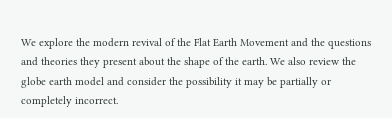We explore the modern revival of the Flat Earth Movement and the questions and theories they present about the shape of the earth. We also review the globe earth model and consider the possibility it may be partially or completely incorrect.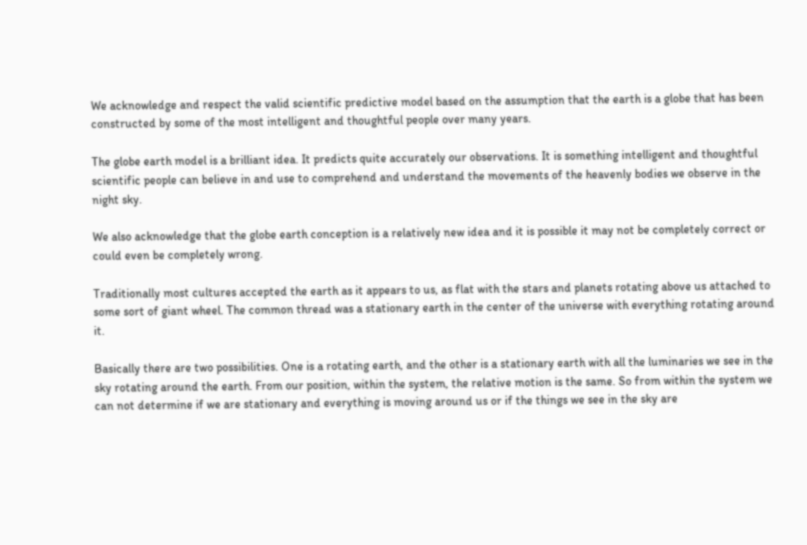We acknowledge and respect the valid scientific predictive model based on the assumption that the earth is a globe that has been constructed by some of the most intelligent and thoughtful people over many years.

The globe earth model is a brilliant idea. It predicts quite accurately our observations. It is something intelligent and thoughtful scientific people can believe in and use to comprehend and understand the movements of the heavenly bodies we observe in the night sky.

We also acknowledge that the globe earth conception is a relatively new idea and it is possible it may not be completely correct or could even be completely wrong.

Traditionally most cultures accepted the earth as it appears to us, as flat with the stars and planets rotating above us attached to some sort of giant wheel. The common thread was a stationary earth in the center of the universe with everything rotating around it.

Basically there are two possibilities. One is a rotating earth, and the other is a stationary earth with all the luminaries we see in the sky rotating around the earth. From our position, within the system, the relative motion is the same. So from within the system we can not determine if we are stationary and everything is moving around us or if the things we see in the sky are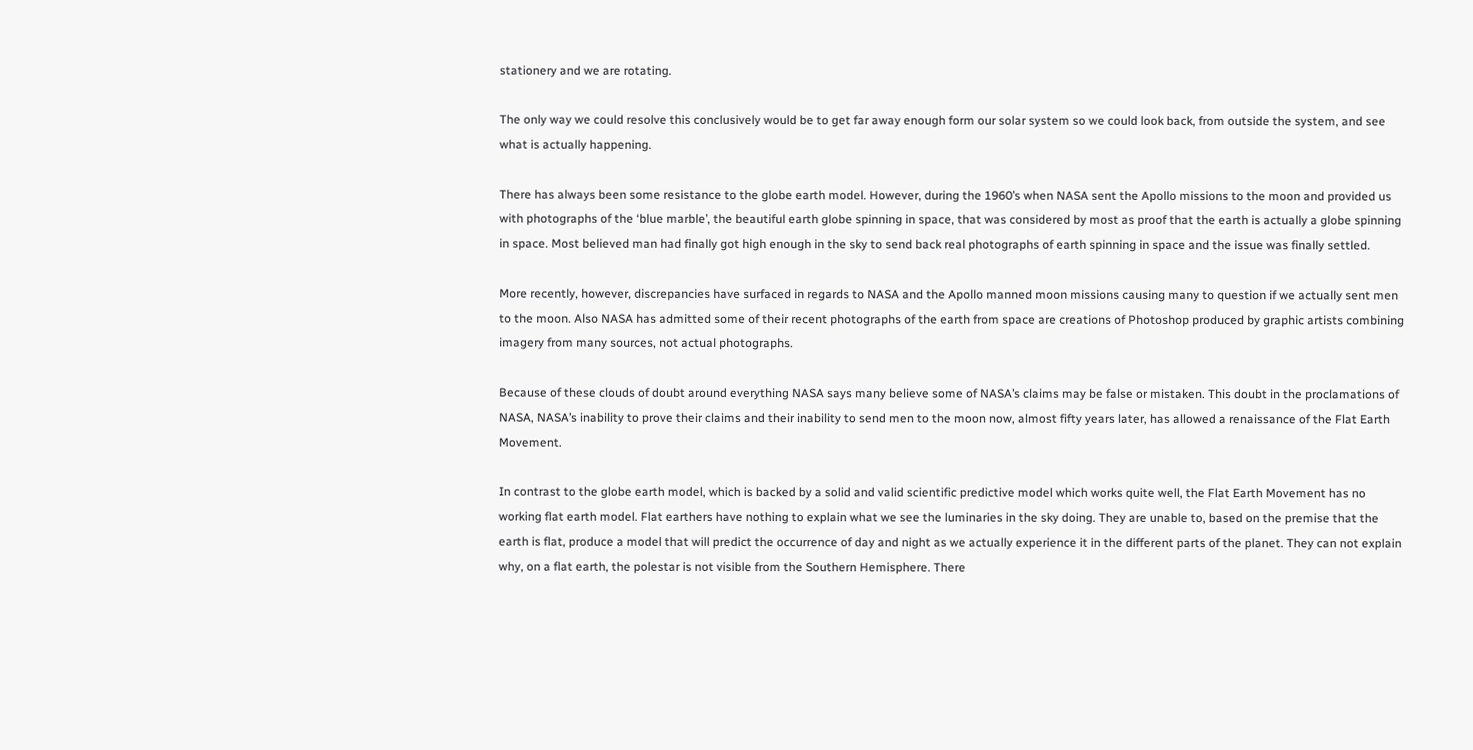stationery and we are rotating.

The only way we could resolve this conclusively would be to get far away enough form our solar system so we could look back, from outside the system, and see what is actually happening.

There has always been some resistance to the globe earth model. However, during the 1960’s when NASA sent the Apollo missions to the moon and provided us with photographs of the ‘blue marble’, the beautiful earth globe spinning in space, that was considered by most as proof that the earth is actually a globe spinning in space. Most believed man had finally got high enough in the sky to send back real photographs of earth spinning in space and the issue was finally settled.

More recently, however, discrepancies have surfaced in regards to NASA and the Apollo manned moon missions causing many to question if we actually sent men to the moon. Also NASA has admitted some of their recent photographs of the earth from space are creations of Photoshop produced by graphic artists combining imagery from many sources, not actual photographs.

Because of these clouds of doubt around everything NASA says many believe some of NASA’s claims may be false or mistaken. This doubt in the proclamations of NASA, NASA’s inability to prove their claims and their inability to send men to the moon now, almost fifty years later, has allowed a renaissance of the Flat Earth Movement.

In contrast to the globe earth model, which is backed by a solid and valid scientific predictive model which works quite well, the Flat Earth Movement has no working flat earth model. Flat earthers have nothing to explain what we see the luminaries in the sky doing. They are unable to, based on the premise that the earth is flat, produce a model that will predict the occurrence of day and night as we actually experience it in the different parts of the planet. They can not explain why, on a flat earth, the polestar is not visible from the Southern Hemisphere. There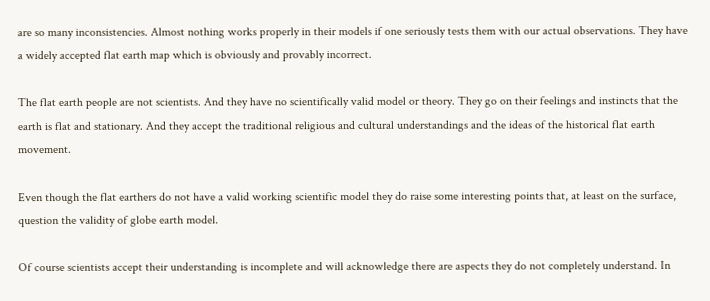are so many inconsistencies. Almost nothing works properly in their models if one seriously tests them with our actual observations. They have a widely accepted flat earth map which is obviously and provably incorrect.

The flat earth people are not scientists. And they have no scientifically valid model or theory. They go on their feelings and instincts that the earth is flat and stationary. And they accept the traditional religious and cultural understandings and the ideas of the historical flat earth movement.

Even though the flat earthers do not have a valid working scientific model they do raise some interesting points that, at least on the surface, question the validity of globe earth model.

Of course scientists accept their understanding is incomplete and will acknowledge there are aspects they do not completely understand. In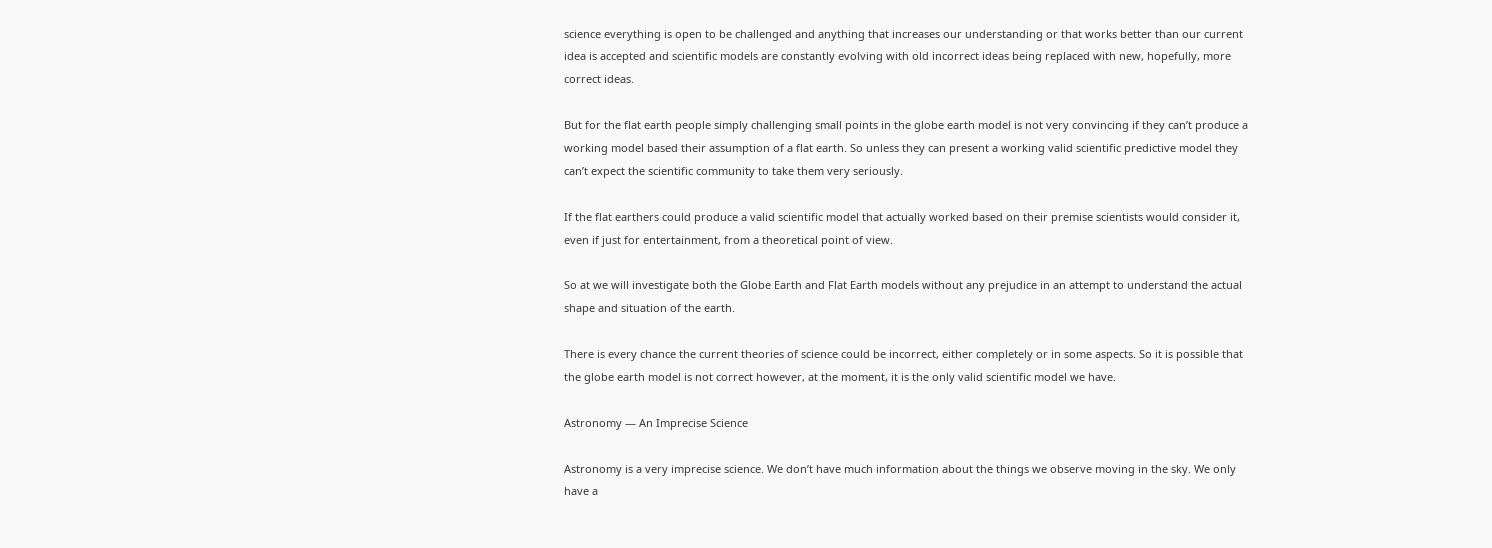science everything is open to be challenged and anything that increases our understanding or that works better than our current idea is accepted and scientific models are constantly evolving with old incorrect ideas being replaced with new, hopefully, more correct ideas.

But for the flat earth people simply challenging small points in the globe earth model is not very convincing if they can’t produce a working model based their assumption of a flat earth. So unless they can present a working valid scientific predictive model they can’t expect the scientific community to take them very seriously.

If the flat earthers could produce a valid scientific model that actually worked based on their premise scientists would consider it, even if just for entertainment, from a theoretical point of view.

So at we will investigate both the Globe Earth and Flat Earth models without any prejudice in an attempt to understand the actual shape and situation of the earth.

There is every chance the current theories of science could be incorrect, either completely or in some aspects. So it is possible that the globe earth model is not correct however, at the moment, it is the only valid scientific model we have.

Astronomy — An Imprecise Science

Astronomy is a very imprecise science. We don’t have much information about the things we observe moving in the sky. We only have a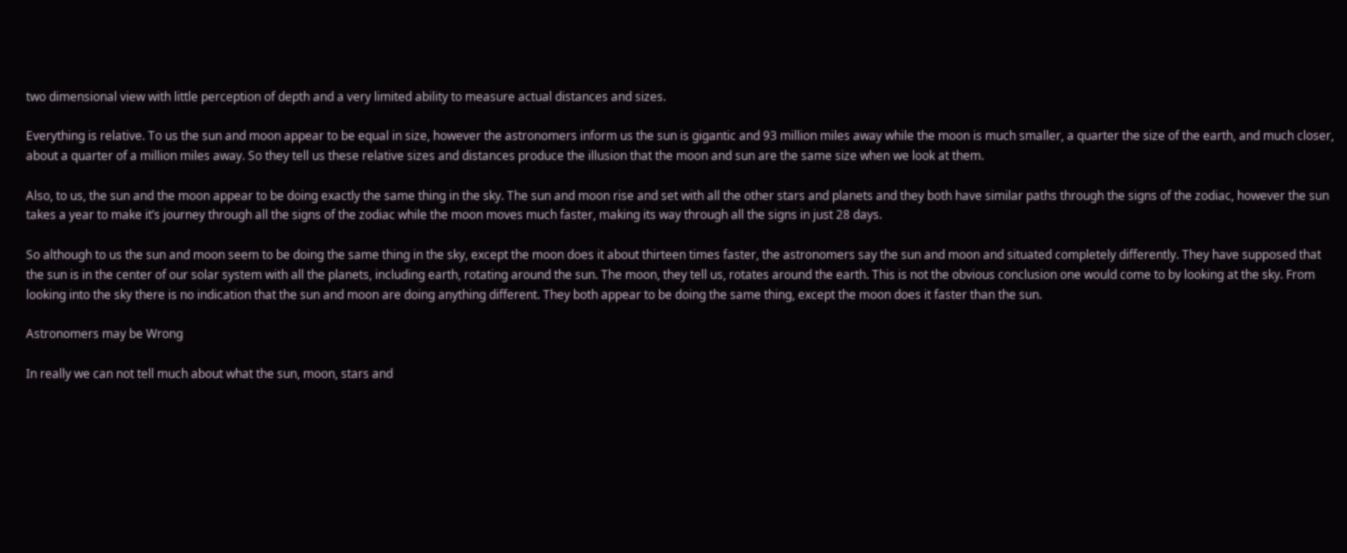two dimensional view with little perception of depth and a very limited ability to measure actual distances and sizes.

Everything is relative. To us the sun and moon appear to be equal in size, however the astronomers inform us the sun is gigantic and 93 million miles away while the moon is much smaller, a quarter the size of the earth, and much closer, about a quarter of a million miles away. So they tell us these relative sizes and distances produce the illusion that the moon and sun are the same size when we look at them.

Also, to us, the sun and the moon appear to be doing exactly the same thing in the sky. The sun and moon rise and set with all the other stars and planets and they both have similar paths through the signs of the zodiac, however the sun takes a year to make it’s journey through all the signs of the zodiac while the moon moves much faster, making its way through all the signs in just 28 days.

So although to us the sun and moon seem to be doing the same thing in the sky, except the moon does it about thirteen times faster, the astronomers say the sun and moon and situated completely differently. They have supposed that the sun is in the center of our solar system with all the planets, including earth, rotating around the sun. The moon, they tell us, rotates around the earth. This is not the obvious conclusion one would come to by looking at the sky. From looking into the sky there is no indication that the sun and moon are doing anything different. They both appear to be doing the same thing, except the moon does it faster than the sun.

Astronomers may be Wrong

In really we can not tell much about what the sun, moon, stars and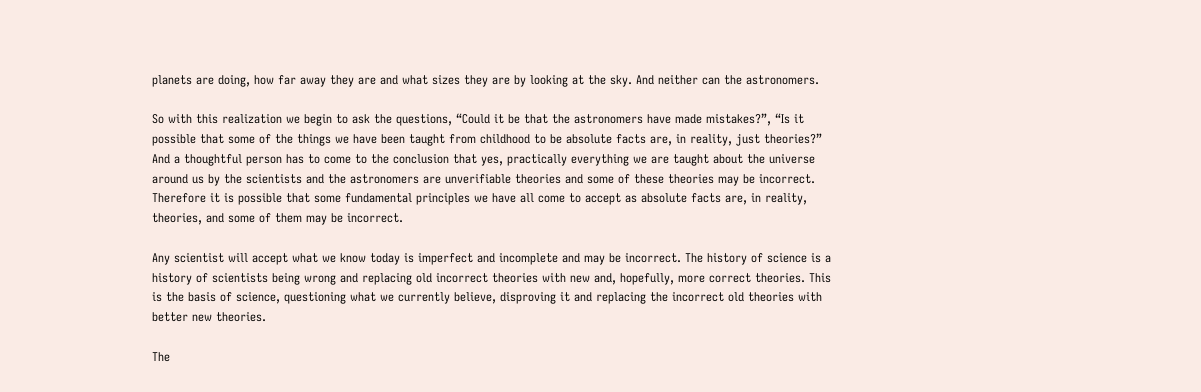planets are doing, how far away they are and what sizes they are by looking at the sky. And neither can the astronomers.

So with this realization we begin to ask the questions, “Could it be that the astronomers have made mistakes?”, “Is it possible that some of the things we have been taught from childhood to be absolute facts are, in reality, just theories?” And a thoughtful person has to come to the conclusion that yes, practically everything we are taught about the universe around us by the scientists and the astronomers are unverifiable theories and some of these theories may be incorrect. Therefore it is possible that some fundamental principles we have all come to accept as absolute facts are, in reality, theories, and some of them may be incorrect.

Any scientist will accept what we know today is imperfect and incomplete and may be incorrect. The history of science is a history of scientists being wrong and replacing old incorrect theories with new and, hopefully, more correct theories. This is the basis of science, questioning what we currently believe, disproving it and replacing the incorrect old theories with better new theories.

The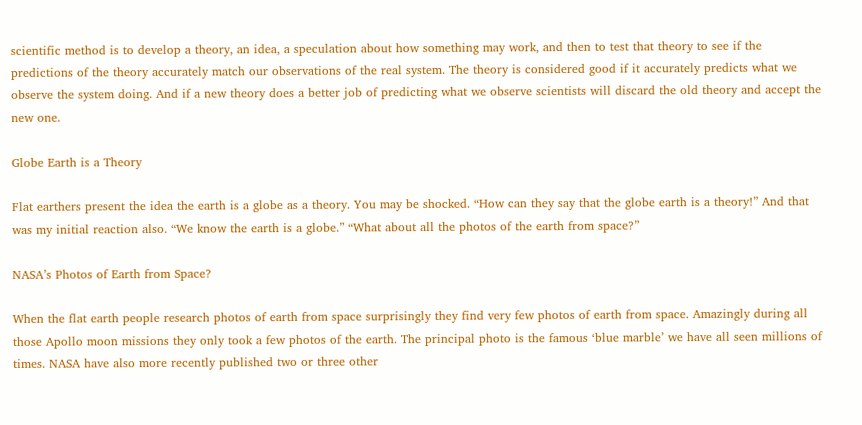scientific method is to develop a theory, an idea, a speculation about how something may work, and then to test that theory to see if the predictions of the theory accurately match our observations of the real system. The theory is considered good if it accurately predicts what we observe the system doing. And if a new theory does a better job of predicting what we observe scientists will discard the old theory and accept the new one.

Globe Earth is a Theory

Flat earthers present the idea the earth is a globe as a theory. You may be shocked. “How can they say that the globe earth is a theory!” And that was my initial reaction also. “We know the earth is a globe.” “What about all the photos of the earth from space?”

NASA’s Photos of Earth from Space?

When the flat earth people research photos of earth from space surprisingly they find very few photos of earth from space. Amazingly during all those Apollo moon missions they only took a few photos of the earth. The principal photo is the famous ‘blue marble’ we have all seen millions of times. NASA have also more recently published two or three other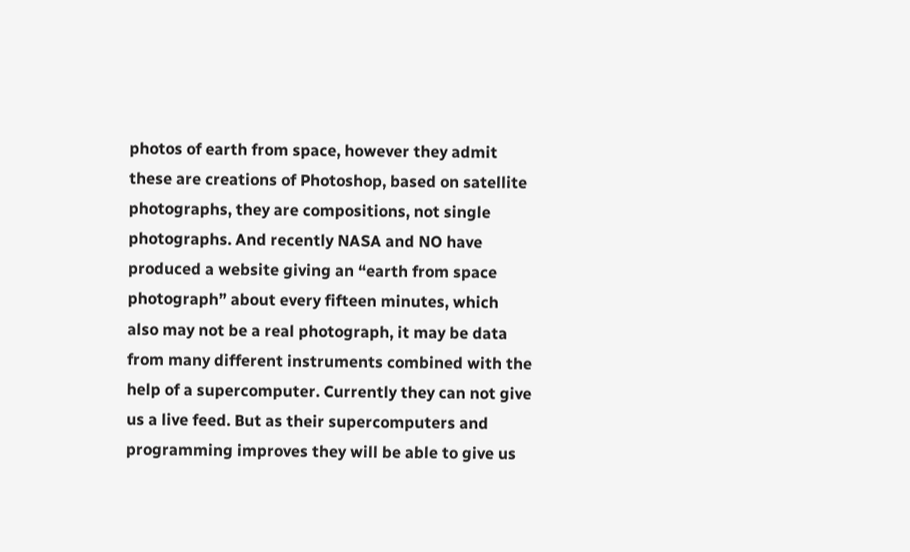photos of earth from space, however they admit these are creations of Photoshop, based on satellite photographs, they are compositions, not single photographs. And recently NASA and NO have produced a website giving an “earth from space photograph” about every fifteen minutes, which  also may not be a real photograph, it may be data from many different instruments combined with the help of a supercomputer. Currently they can not give us a live feed. But as their supercomputers and programming improves they will be able to give us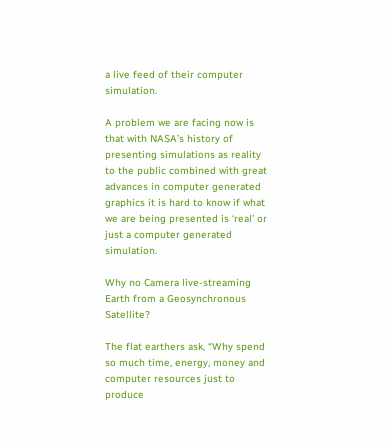a live feed of their computer simulation.

A problem we are facing now is that with NASA’s history of presenting simulations as reality to the public combined with great advances in computer generated graphics it is hard to know if what we are being presented is ‘real’ or just a computer generated simulation.

Why no Camera live-streaming Earth from a Geosynchronous Satellite?

The flat earthers ask, “Why spend so much time, energy, money and computer resources just to produce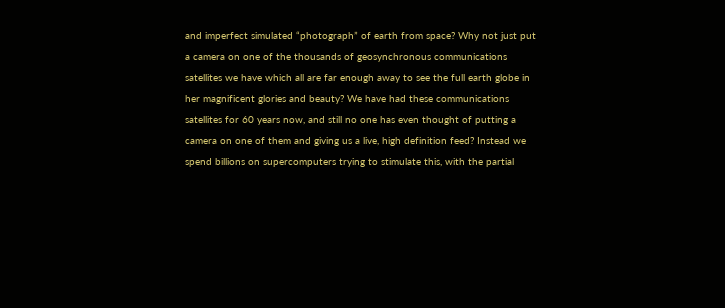and imperfect simulated “photograph” of earth from space? Why not just put a camera on one of the thousands of geosynchronous communications satellites we have which all are far enough away to see the full earth globe in her magnificent glories and beauty? We have had these communications satellites for 60 years now, and still no one has even thought of putting a camera on one of them and giving us a live, high definition feed? Instead we spend billions on supercomputers trying to stimulate this, with the partial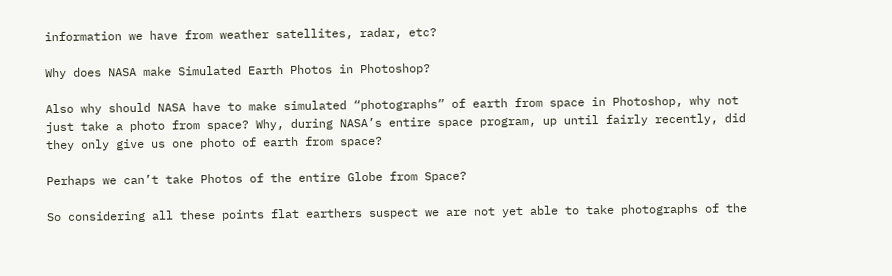information we have from weather satellites, radar, etc?

Why does NASA make Simulated Earth Photos in Photoshop?

Also why should NASA have to make simulated “photographs” of earth from space in Photoshop, why not just take a photo from space? Why, during NASA’s entire space program, up until fairly recently, did they only give us one photo of earth from space?

Perhaps we can’t take Photos of the entire Globe from Space?

So considering all these points flat earthers suspect we are not yet able to take photographs of the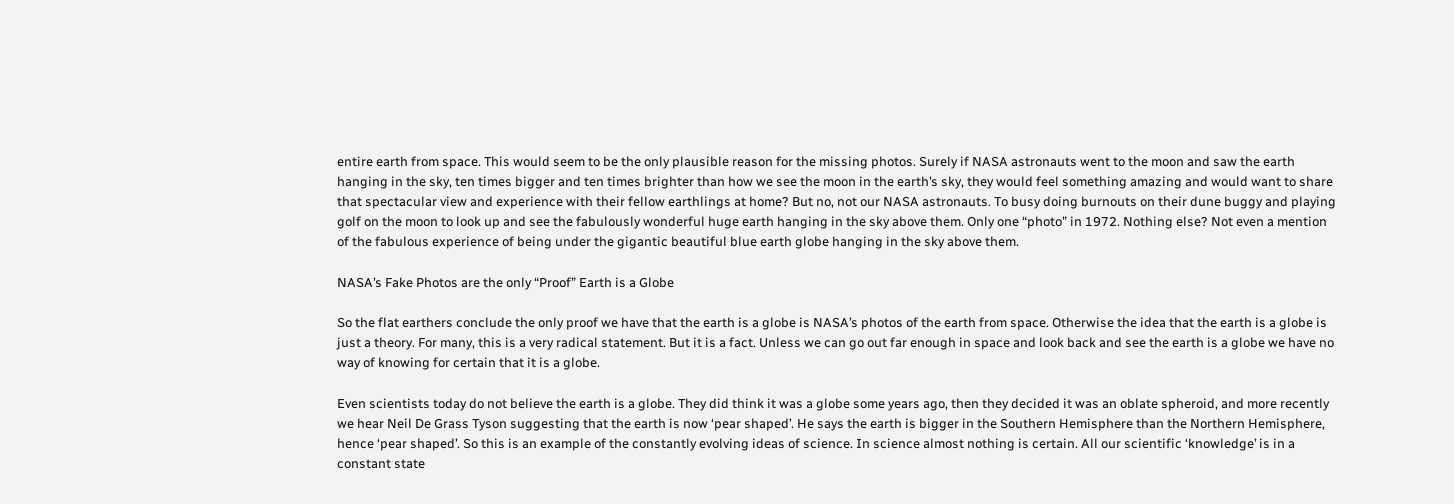entire earth from space. This would seem to be the only plausible reason for the missing photos. Surely if NASA astronauts went to the moon and saw the earth hanging in the sky, ten times bigger and ten times brighter than how we see the moon in the earth’s sky, they would feel something amazing and would want to share that spectacular view and experience with their fellow earthlings at home? But no, not our NASA astronauts. To busy doing burnouts on their dune buggy and playing golf on the moon to look up and see the fabulously wonderful huge earth hanging in the sky above them. Only one “photo” in 1972. Nothing else? Not even a mention of the fabulous experience of being under the gigantic beautiful blue earth globe hanging in the sky above them.

NASA’s Fake Photos are the only “Proof” Earth is a Globe

So the flat earthers conclude the only proof we have that the earth is a globe is NASA’s photos of the earth from space. Otherwise the idea that the earth is a globe is just a theory. For many, this is a very radical statement. But it is a fact. Unless we can go out far enough in space and look back and see the earth is a globe we have no way of knowing for certain that it is a globe.

Even scientists today do not believe the earth is a globe. They did think it was a globe some years ago, then they decided it was an oblate spheroid, and more recently we hear Neil De Grass Tyson suggesting that the earth is now ‘pear shaped’. He says the earth is bigger in the Southern Hemisphere than the Northern Hemisphere, hence ‘pear shaped’. So this is an example of the constantly evolving ideas of science. In science almost nothing is certain. All our scientific ‘knowledge’ is in a constant state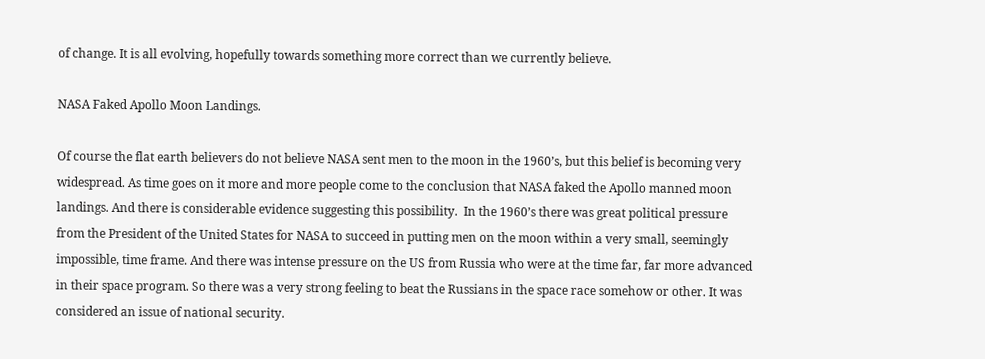of change. It is all evolving, hopefully towards something more correct than we currently believe.

NASA Faked Apollo Moon Landings.

Of course the flat earth believers do not believe NASA sent men to the moon in the 1960’s, but this belief is becoming very widespread. As time goes on it more and more people come to the conclusion that NASA faked the Apollo manned moon landings. And there is considerable evidence suggesting this possibility.  In the 1960’s there was great political pressure from the President of the United States for NASA to succeed in putting men on the moon within a very small, seemingly impossible, time frame. And there was intense pressure on the US from Russia who were at the time far, far more advanced in their space program. So there was a very strong feeling to beat the Russians in the space race somehow or other. It was considered an issue of national security.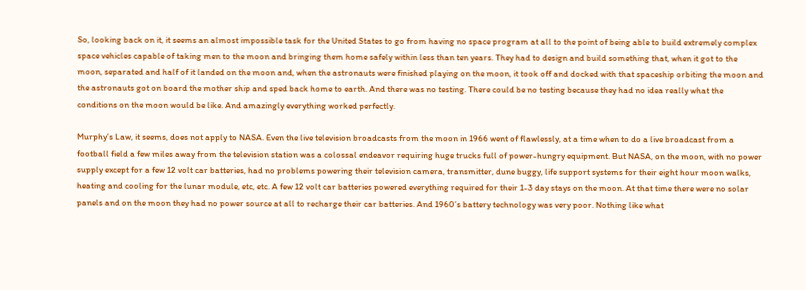So, looking back on it, it seems an almost impossible task for the United States to go from having no space program at all to the point of being able to build extremely complex space vehicles capable of taking men to the moon and bringing them home safely within less than ten years. They had to design and build something that, when it got to the moon, separated and half of it landed on the moon and, when the astronauts were finished playing on the moon, it took off and docked with that spaceship orbiting the moon and the astronauts got on board the mother ship and sped back home to earth. And there was no testing. There could be no testing because they had no idea really what the conditions on the moon would be like. And amazingly everything worked perfectly.

Murphy’s Law, it seems, does not apply to NASA. Even the live television broadcasts from the moon in 1966 went of flawlessly, at a time when to do a live broadcast from a football field a few miles away from the television station was a colossal endeavor requiring huge trucks full of power-hungry equipment. But NASA, on the moon, with no power supply except for a few 12 volt car batteries, had no problems powering their television camera, transmitter, dune buggy, life support systems for their eight hour moon walks, heating and cooling for the lunar module, etc, etc. A few 12 volt car batteries powered everything required for their 1-3 day stays on the moon. At that time there were no solar panels and on the moon they had no power source at all to recharge their car batteries. And 1960’s battery technology was very poor. Nothing like what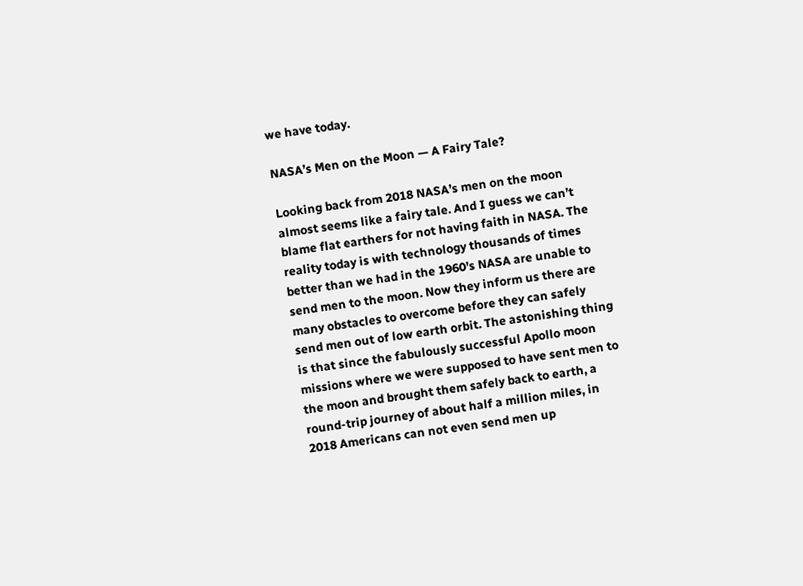we have today.

NASA’s Men on the Moon — A Fairy Tale?

Looking back from 2018 NASA’s men on the moon almost seems like a fairy tale. And I guess we can’t blame flat earthers for not having faith in NASA. The reality today is with technology thousands of times better than we had in the 1960’s NASA are unable to send men to the moon. Now they inform us there are many obstacles to overcome before they can safely send men out of low earth orbit. The astonishing thing is that since the fabulously successful Apollo moon missions where we were supposed to have sent men to the moon and brought them safely back to earth, a round-trip journey of about half a million miles, in 2018 Americans can not even send men up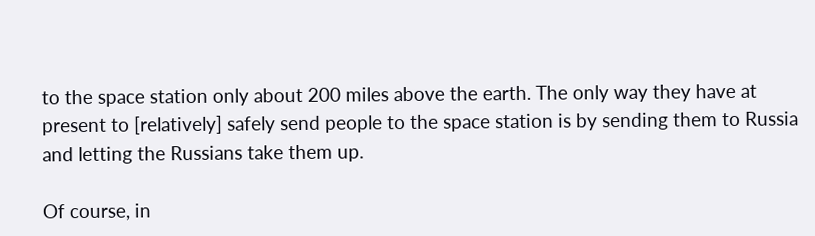to the space station only about 200 miles above the earth. The only way they have at present to [relatively] safely send people to the space station is by sending them to Russia and letting the Russians take them up.

Of course, in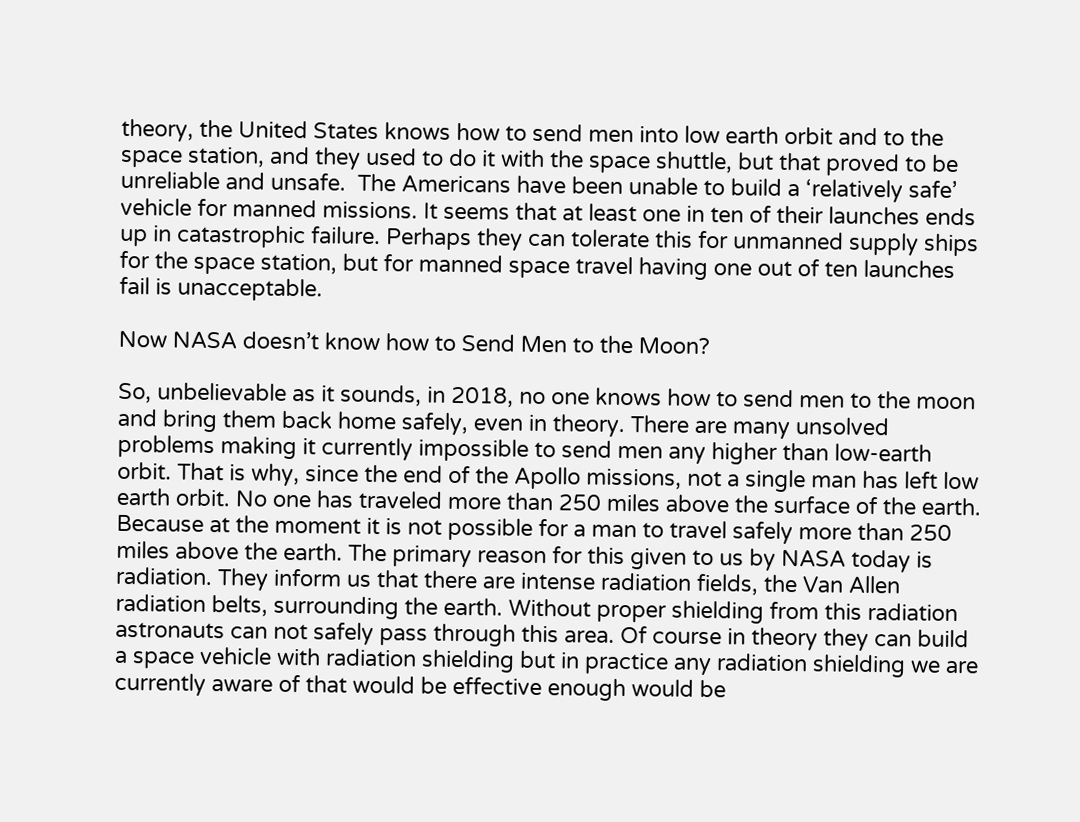theory, the United States knows how to send men into low earth orbit and to the space station, and they used to do it with the space shuttle, but that proved to be unreliable and unsafe.  The Americans have been unable to build a ‘relatively safe’ vehicle for manned missions. It seems that at least one in ten of their launches ends up in catastrophic failure. Perhaps they can tolerate this for unmanned supply ships for the space station, but for manned space travel having one out of ten launches fail is unacceptable.

Now NASA doesn’t know how to Send Men to the Moon?

So, unbelievable as it sounds, in 2018, no one knows how to send men to the moon and bring them back home safely, even in theory. There are many unsolved problems making it currently impossible to send men any higher than low-earth orbit. That is why, since the end of the Apollo missions, not a single man has left low earth orbit. No one has traveled more than 250 miles above the surface of the earth. Because at the moment it is not possible for a man to travel safely more than 250 miles above the earth. The primary reason for this given to us by NASA today is radiation. They inform us that there are intense radiation fields, the Van Allen radiation belts, surrounding the earth. Without proper shielding from this radiation astronauts can not safely pass through this area. Of course in theory they can build a space vehicle with radiation shielding but in practice any radiation shielding we are currently aware of that would be effective enough would be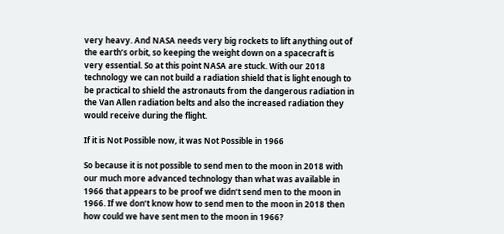very heavy. And NASA needs very big rockets to lift anything out of the earth’s orbit, so keeping the weight down on a spacecraft is very essential. So at this point NASA are stuck. With our 2018 technology we can not build a radiation shield that is light enough to be practical to shield the astronauts from the dangerous radiation in the Van Allen radiation belts and also the increased radiation they would receive during the flight.

If it is Not Possible now, it was Not Possible in 1966

So because it is not possible to send men to the moon in 2018 with our much more advanced technology than what was available in 1966 that appears to be proof we didn’t send men to the moon in 1966. If we don’t know how to send men to the moon in 2018 then how could we have sent men to the moon in 1966?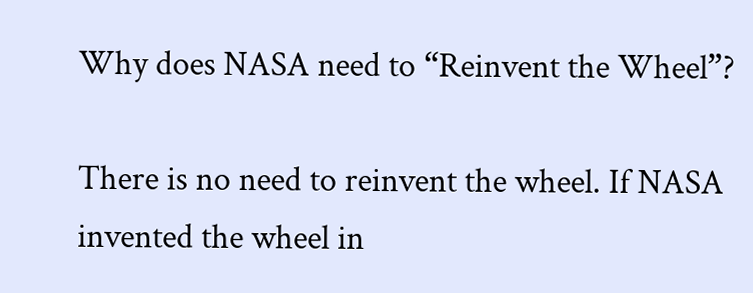Why does NASA need to “Reinvent the Wheel”?

There is no need to reinvent the wheel. If NASA invented the wheel in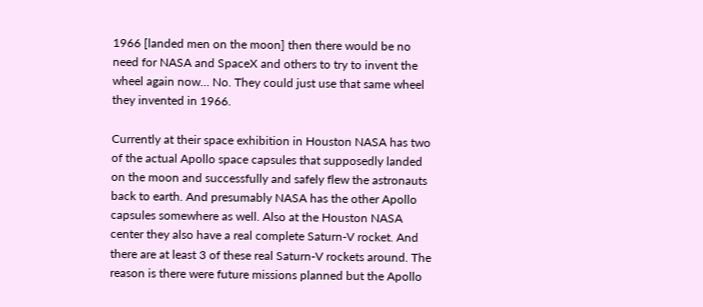1966 [landed men on the moon] then there would be no need for NASA and SpaceX and others to try to invent the wheel again now… No. They could just use that same wheel they invented in 1966.

Currently at their space exhibition in Houston NASA has two of the actual Apollo space capsules that supposedly landed on the moon and successfully and safely flew the astronauts back to earth. And presumably NASA has the other Apollo capsules somewhere as well. Also at the Houston NASA center they also have a real complete Saturn-V rocket. And there are at least 3 of these real Saturn-V rockets around. The reason is there were future missions planned but the Apollo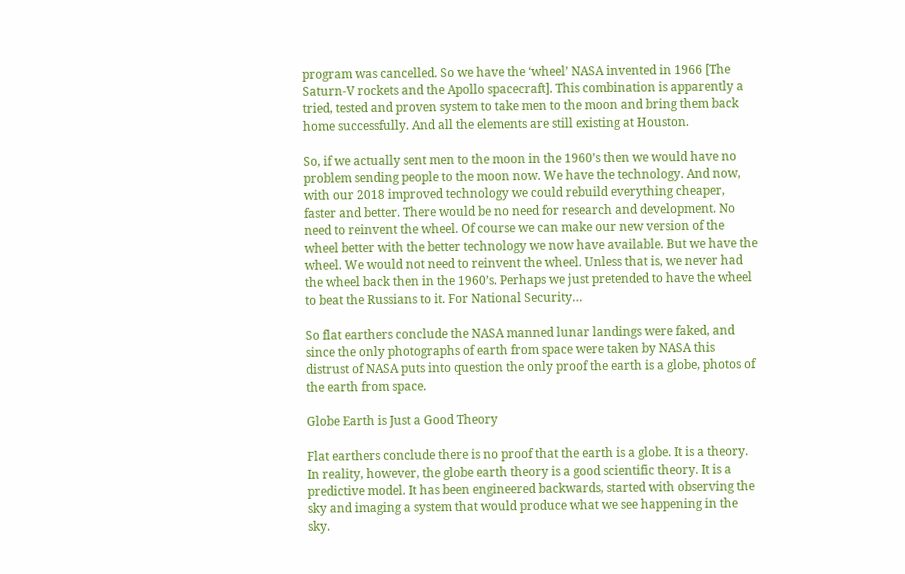program was cancelled. So we have the ‘wheel’ NASA invented in 1966 [The Saturn-V rockets and the Apollo spacecraft]. This combination is apparently a tried, tested and proven system to take men to the moon and bring them back home successfully. And all the elements are still existing at Houston.

So, if we actually sent men to the moon in the 1960’s then we would have no problem sending people to the moon now. We have the technology. And now, with our 2018 improved technology we could rebuild everything cheaper, faster and better. There would be no need for research and development. No need to reinvent the wheel. Of course we can make our new version of the wheel better with the better technology we now have available. But we have the wheel. We would not need to reinvent the wheel. Unless that is, we never had the wheel back then in the 1960’s. Perhaps we just pretended to have the wheel to beat the Russians to it. For National Security…

So flat earthers conclude the NASA manned lunar landings were faked, and since the only photographs of earth from space were taken by NASA this distrust of NASA puts into question the only proof the earth is a globe, photos of the earth from space.

Globe Earth is Just a Good Theory

Flat earthers conclude there is no proof that the earth is a globe. It is a theory. In reality, however, the globe earth theory is a good scientific theory. It is a predictive model. It has been engineered backwards, started with observing the sky and imaging a system that would produce what we see happening in the sky.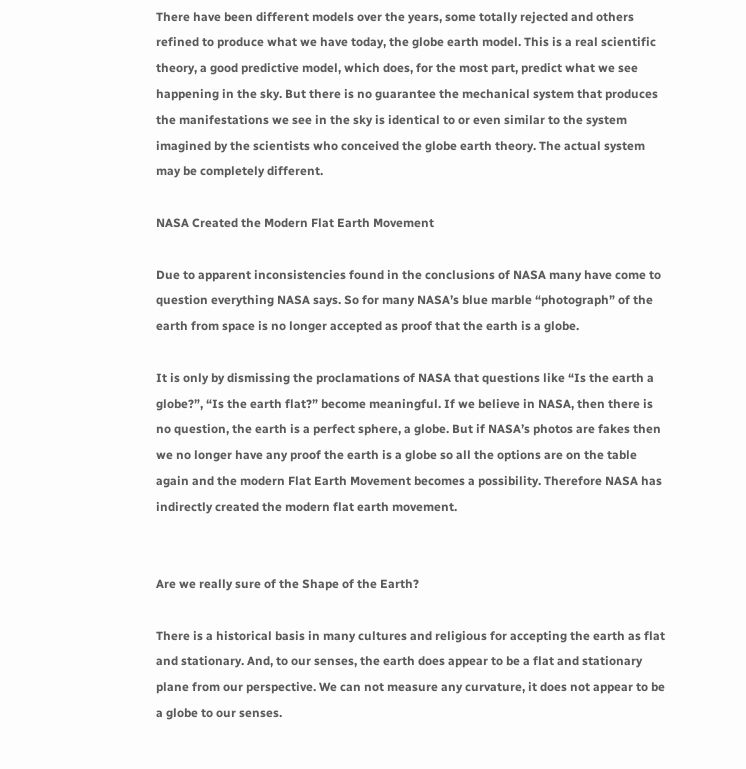There have been different models over the years, some totally rejected and others refined to produce what we have today, the globe earth model. This is a real scientific theory, a good predictive model, which does, for the most part, predict what we see happening in the sky. But there is no guarantee the mechanical system that produces the manifestations we see in the sky is identical to or even similar to the system imagined by the scientists who conceived the globe earth theory. The actual system may be completely different.

NASA Created the Modern Flat Earth Movement

Due to apparent inconsistencies found in the conclusions of NASA many have come to question everything NASA says. So for many NASA’s blue marble “photograph” of the earth from space is no longer accepted as proof that the earth is a globe.

It is only by dismissing the proclamations of NASA that questions like “Is the earth a globe?”, “Is the earth flat?” become meaningful. If we believe in NASA, then there is no question, the earth is a perfect sphere, a globe. But if NASA’s photos are fakes then we no longer have any proof the earth is a globe so all the options are on the table again and the modern Flat Earth Movement becomes a possibility. Therefore NASA has indirectly created the modern flat earth movement.


Are we really sure of the Shape of the Earth?

There is a historical basis in many cultures and religious for accepting the earth as flat and stationary. And, to our senses, the earth does appear to be a flat and stationary plane from our perspective. We can not measure any curvature, it does not appear to be a globe to our senses.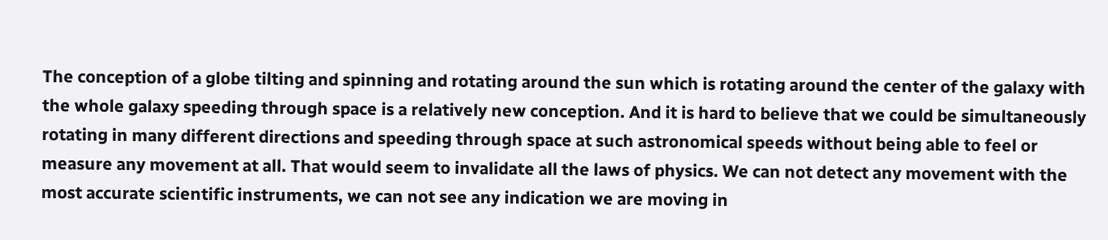The conception of a globe tilting and spinning and rotating around the sun which is rotating around the center of the galaxy with the whole galaxy speeding through space is a relatively new conception. And it is hard to believe that we could be simultaneously rotating in many different directions and speeding through space at such astronomical speeds without being able to feel or measure any movement at all. That would seem to invalidate all the laws of physics. We can not detect any movement with the most accurate scientific instruments, we can not see any indication we are moving in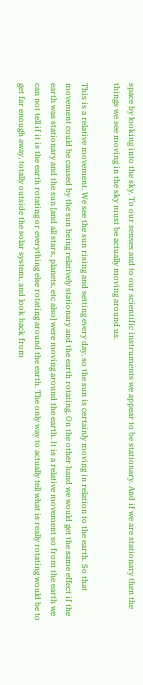space by looking into the sky. To our senses and to our scientific instruments we appear to be stationary. And if we are stationary then the things we see moving in the sky must be actually moving around us.

This is a relative movement. We see the sun rising and setting every day, so the sun is certainly moving in relation to the earth. So that movement could be caused by the sun being relatively stationary and the earth rotating. On the other hand we would get the same effect if the earth was stationary and the sun [and all stars, planets, etc also] were moving around the earth. It is a relative movement so from the earth we can not tell if it is the earth rotating or everything else rotating around the earth. The only way to actually tell what is really rotating would be to get far enough away, totally outside the solar system, and look back from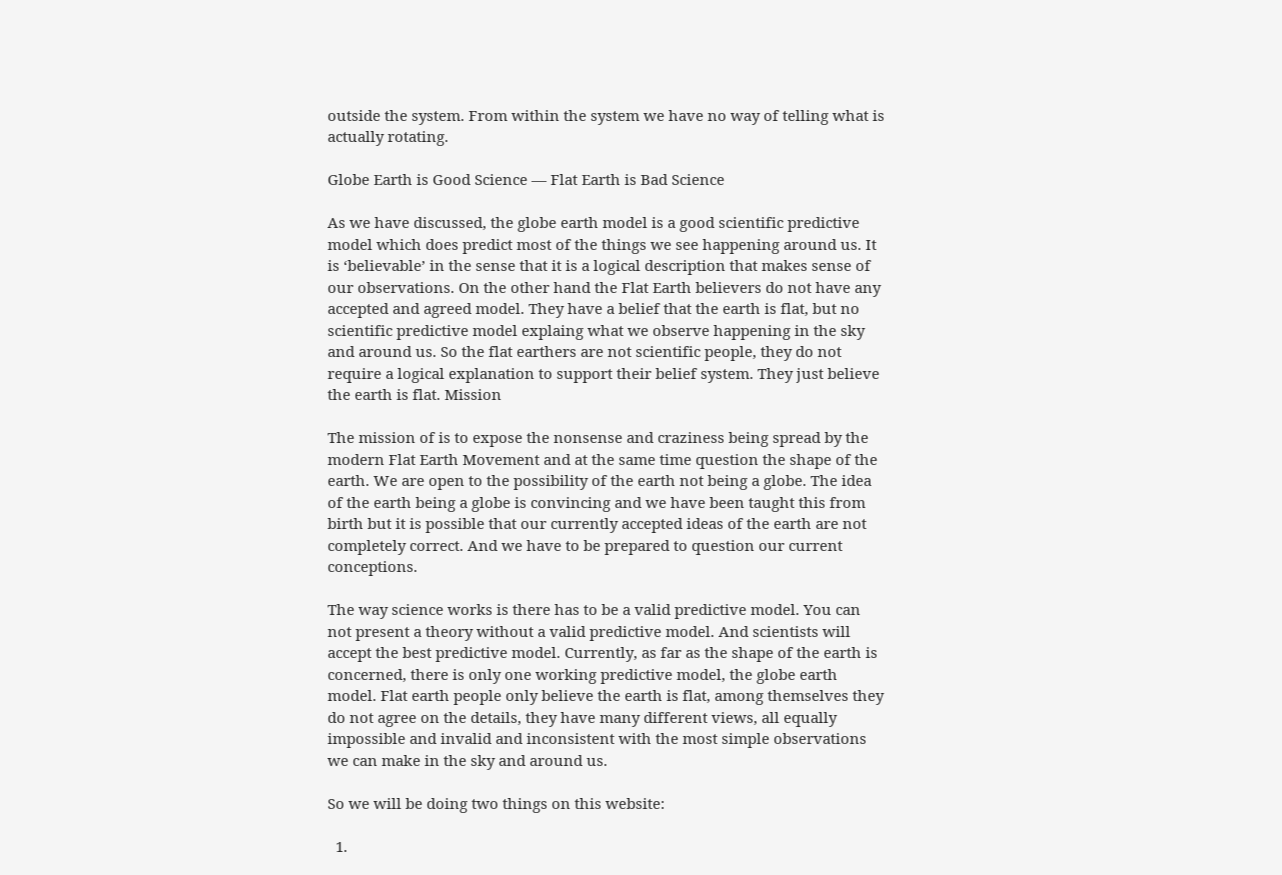outside the system. From within the system we have no way of telling what is actually rotating.

Globe Earth is Good Science — Flat Earth is Bad Science

As we have discussed, the globe earth model is a good scientific predictive model which does predict most of the things we see happening around us. It is ‘believable’ in the sense that it is a logical description that makes sense of our observations. On the other hand the Flat Earth believers do not have any accepted and agreed model. They have a belief that the earth is flat, but no scientific predictive model explaing what we observe happening in the sky and around us. So the flat earthers are not scientific people, they do not require a logical explanation to support their belief system. They just believe the earth is flat. Mission

The mission of is to expose the nonsense and craziness being spread by the modern Flat Earth Movement and at the same time question the shape of the earth. We are open to the possibility of the earth not being a globe. The idea of the earth being a globe is convincing and we have been taught this from birth but it is possible that our currently accepted ideas of the earth are not completely correct. And we have to be prepared to question our current conceptions.

The way science works is there has to be a valid predictive model. You can not present a theory without a valid predictive model. And scientists will accept the best predictive model. Currently, as far as the shape of the earth is concerned, there is only one working predictive model, the globe earth model. Flat earth people only believe the earth is flat, among themselves they do not agree on the details, they have many different views, all equally impossible and invalid and inconsistent with the most simple observations we can make in the sky and around us.

So we will be doing two things on this website:

  1.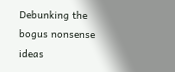Debunking the bogus nonsense ideas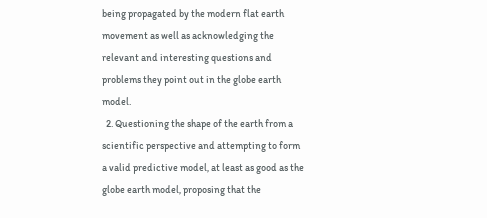being propagated by the modern flat earth movement as well as acknowledging the relevant and interesting questions and problems they point out in the globe earth model.
  2. Questioning the shape of the earth from a scientific perspective and attempting to form a valid predictive model, at least as good as the globe earth model, proposing that the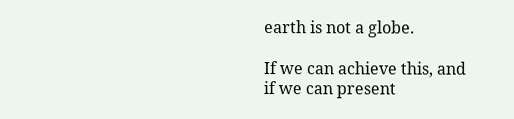earth is not a globe.

If we can achieve this, and if we can present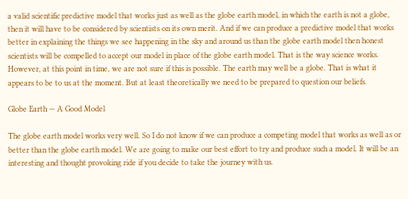a valid scientific predictive model that works just as well as the globe earth model, in which the earth is not a globe, then it will have to be considered by scientists on its own merit. And if we can produce a predictive model that works better in explaining the things we see happening in the sky and around us than the globe earth model then honest scientists will be compelled to accept our model in place of the globe earth model. That is the way science works. However, at this point in time, we are not sure if this is possible. The earth may well be a globe. That is what it appears to be to us at the moment. But at least theoretically we need to be prepared to question our beliefs.

Globe Earth — A Good Model

The globe earth model works very well. So I do not know if we can produce a competing model that works as well as or better than the globe earth model. We are going to make our best effort to try and produce such a model. It will be an interesting and thought provoking ride if you decide to take the journey with us.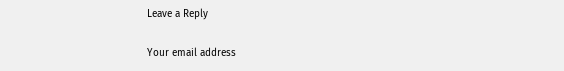Leave a Reply

Your email address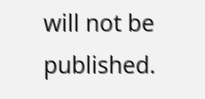will not be published.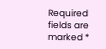Required fields are marked *